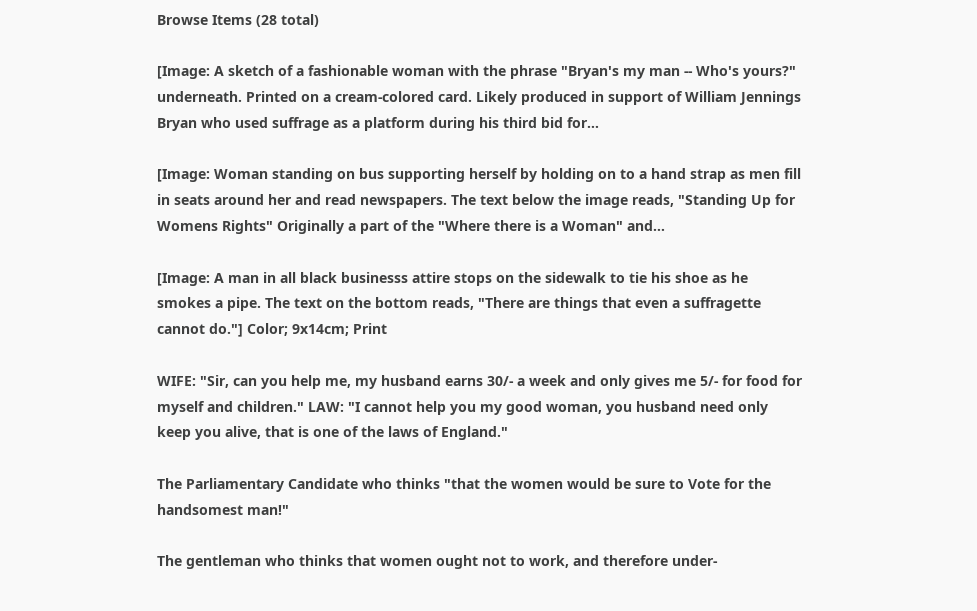Browse Items (28 total)

[Image: A sketch of a fashionable woman with the phrase "Bryan's my man -- Who's yours?" underneath. Printed on a cream-colored card. Likely produced in support of William Jennings Bryan who used suffrage as a platform during his third bid for…

[Image: Woman standing on bus supporting herself by holding on to a hand strap as men fill in seats around her and read newspapers. The text below the image reads, "Standing Up for Womens Rights" Originally a part of the "Where there is a Woman" and…

[Image: A man in all black businesss attire stops on the sidewalk to tie his shoe as he smokes a pipe. The text on the bottom reads, "There are things that even a suffragette cannot do."] Color; 9x14cm; Print

WIFE: "Sir, can you help me, my husband earns 30/- a week and only gives me 5/- for food for myself and children." LAW: "I cannot help you my good woman, you husband need only keep you alive, that is one of the laws of England."

The Parliamentary Candidate who thinks "that the women would be sure to Vote for the handsomest man!"

The gentleman who thinks that women ought not to work, and therefore under-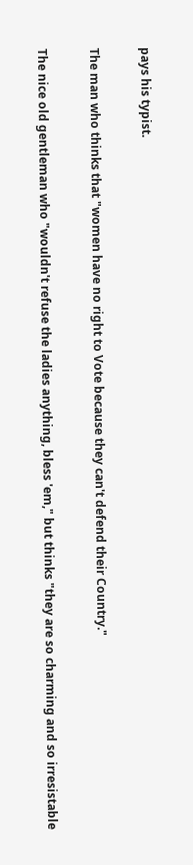pays his typist.

The man who thinks that "women have no right to Vote because they can't defend their Country."

The nice old gentleman who "wouldn't refuse the ladies anything, bless 'em," but thinks "they are so charming and so irresistable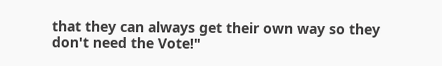that they can always get their own way so they don't need the Vote!"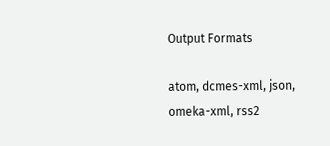Output Formats

atom, dcmes-xml, json, omeka-xml, rss2